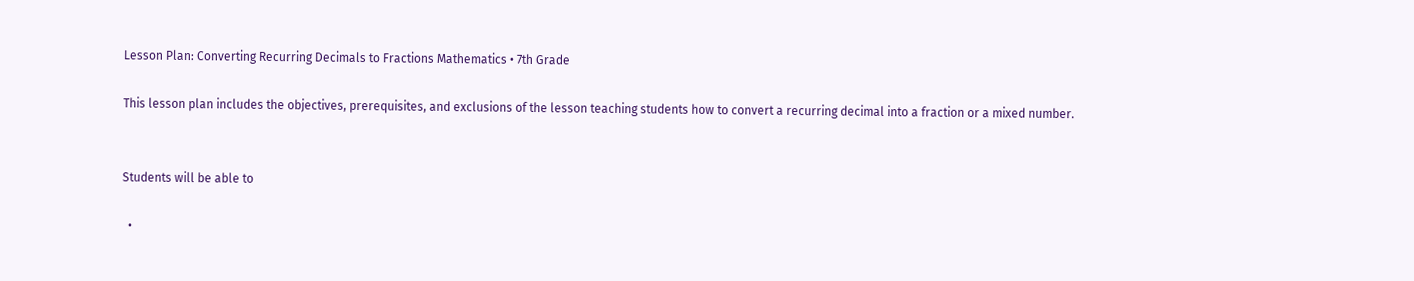Lesson Plan: Converting Recurring Decimals to Fractions Mathematics • 7th Grade

This lesson plan includes the objectives, prerequisites, and exclusions of the lesson teaching students how to convert a recurring decimal into a fraction or a mixed number.


Students will be able to

  •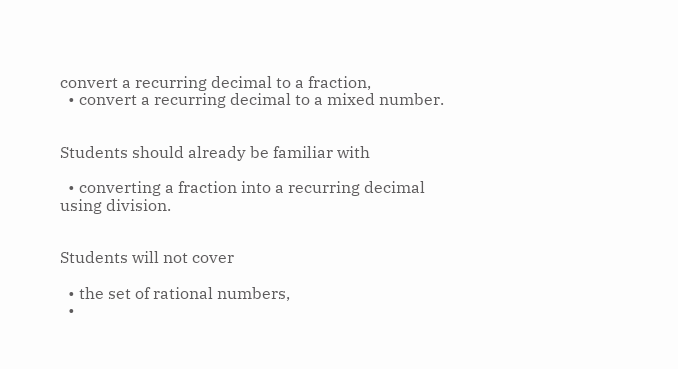convert a recurring decimal to a fraction,
  • convert a recurring decimal to a mixed number.


Students should already be familiar with

  • converting a fraction into a recurring decimal using division.


Students will not cover

  • the set of rational numbers,
  •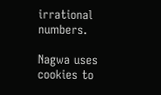irrational numbers.

Nagwa uses cookies to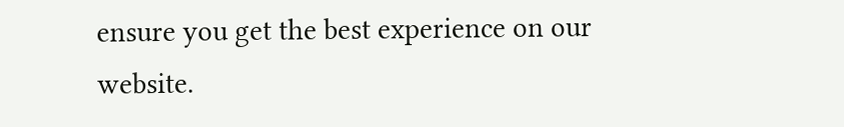ensure you get the best experience on our website.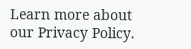Learn more about our Privacy Policy.